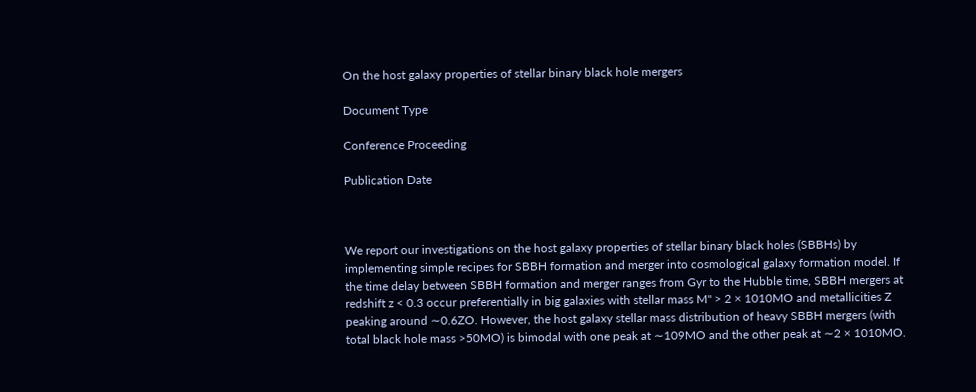On the host galaxy properties of stellar binary black hole mergers

Document Type

Conference Proceeding

Publication Date



We report our investigations on the host galaxy properties of stellar binary black holes (SBBHs) by implementing simple recipes for SBBH formation and merger into cosmological galaxy formation model. If the time delay between SBBH formation and merger ranges from Gyr to the Hubble time, SBBH mergers at redshift z < 0.3 occur preferentially in big galaxies with stellar mass M" > 2 × 1010MO and metallicities Z peaking around ∼0.6ZO. However, the host galaxy stellar mass distribution of heavy SBBH mergers (with total black hole mass >50MO) is bimodal with one peak at ∼109MO and the other peak at ∼2 × 1010MO.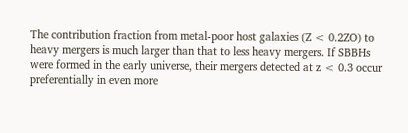The contribution fraction from metal-poor host galaxies (Z < 0.2ZO) to heavy mergers is much larger than that to less heavy mergers. If SBBHs were formed in the early universe, their mergers detected at z < 0.3 occur preferentially in even more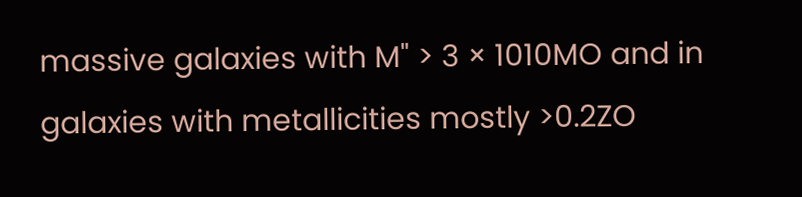massive galaxies with M" > 3 × 1010MO and in galaxies with metallicities mostly >0.2ZO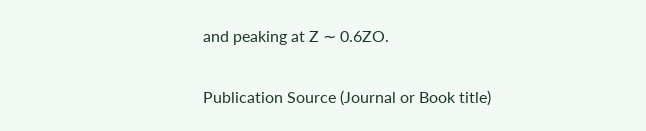and peaking at Z ∼ 0.6ZO.

Publication Source (Journal or Book title)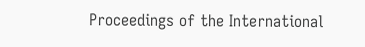Proceedings of the International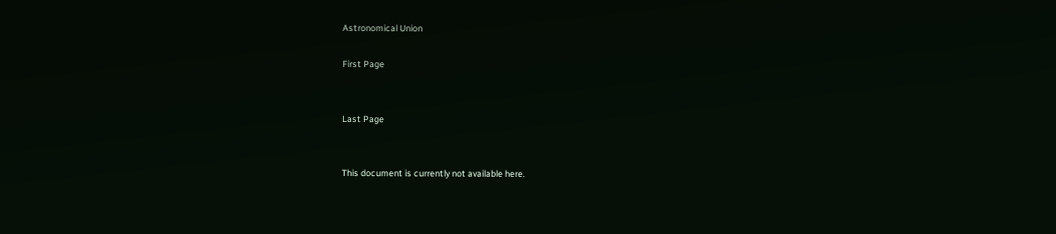Astronomical Union

First Page


Last Page


This document is currently not available here.